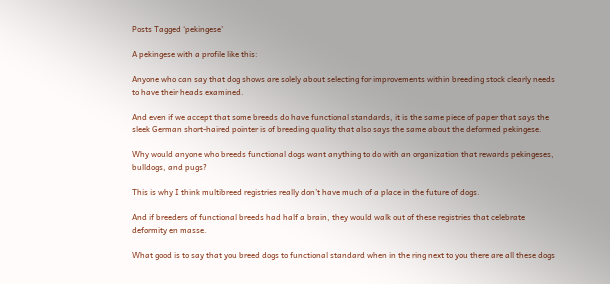Posts Tagged ‘pekingese’

A pekingese with a profile like this:

Anyone who can say that dog shows are solely about selecting for improvements within breeding stock clearly needs to have their heads examined.

And even if we accept that some breeds do have functional standards, it is the same piece of paper that says the sleek German short-haired pointer is of breeding quality that also says the same about the deformed pekingese.

Why would anyone who breeds functional dogs want anything to do with an organization that rewards pekingeses, bulldogs, and pugs?

This is why I think multibreed registries really don’t have much of a place in the future of dogs.

And if breeders of functional breeds had half a brain, they would walk out of these registries that celebrate deformity en masse.

What good is to say that you breed dogs to functional standard when in the ring next to you there are all these dogs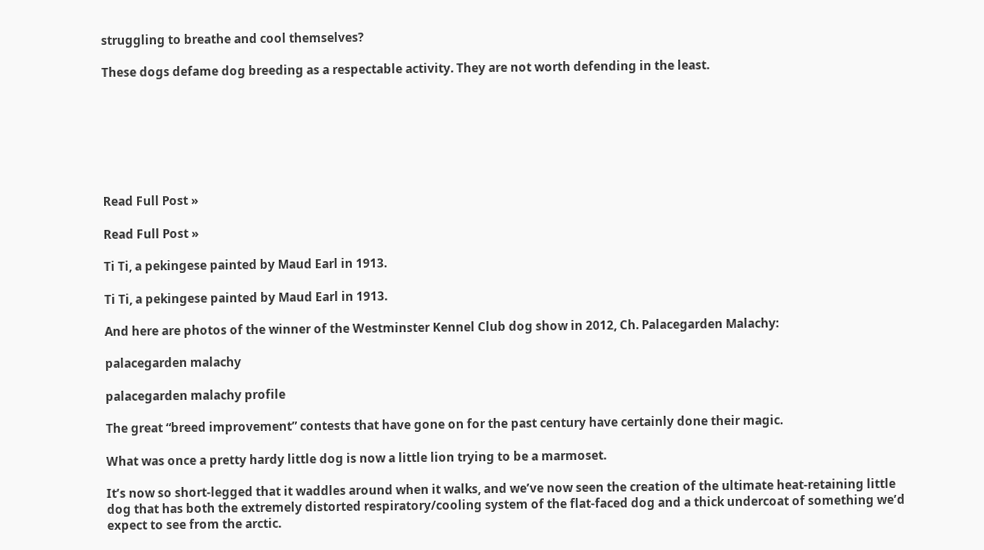struggling to breathe and cool themselves?

These dogs defame dog breeding as a respectable activity. They are not worth defending in the least.







Read Full Post »

Read Full Post »

Ti Ti, a pekingese painted by Maud Earl in 1913.

Ti Ti, a pekingese painted by Maud Earl in 1913.

And here are photos of the winner of the Westminster Kennel Club dog show in 2012, Ch. Palacegarden Malachy:

palacegarden malachy

palacegarden malachy profile

The great “breed improvement” contests that have gone on for the past century have certainly done their magic.

What was once a pretty hardy little dog is now a little lion trying to be a marmoset.

It’s now so short-legged that it waddles around when it walks, and we’ve now seen the creation of the ultimate heat-retaining little dog that has both the extremely distorted respiratory/cooling system of the flat-faced dog and a thick undercoat of something we’d expect to see from the arctic.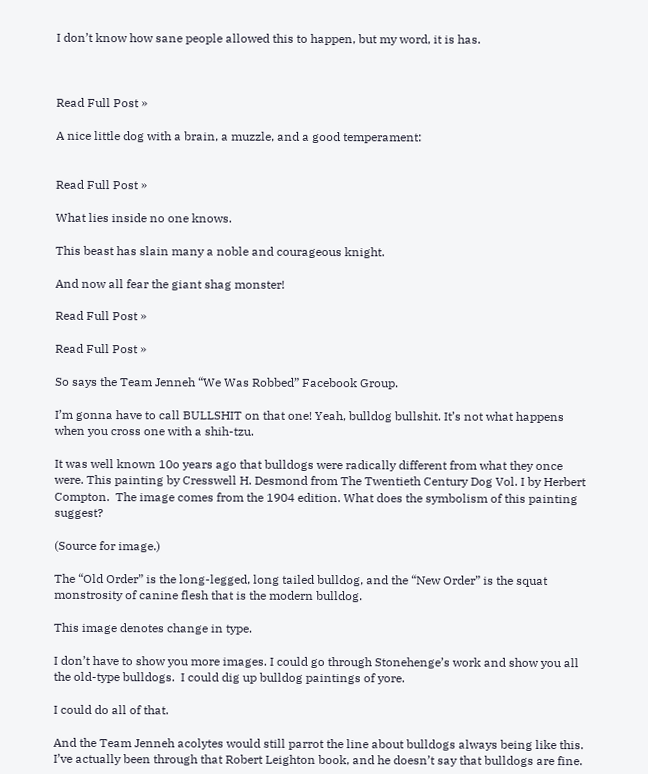I don’t know how sane people allowed this to happen, but my word, it is has.



Read Full Post »

A nice little dog with a brain, a muzzle, and a good temperament:


Read Full Post »

What lies inside no one knows.

This beast has slain many a noble and courageous knight.

And now all fear the giant shag monster!

Read Full Post »

Read Full Post »

So says the Team Jenneh “We Was Robbed” Facebook Group.

I’m gonna have to call BULLSHIT on that one! Yeah, bulldog bullshit. It’s not what happens when you cross one with a shih-tzu.

It was well known 10o years ago that bulldogs were radically different from what they once were. This painting by Cresswell H. Desmond from The Twentieth Century Dog Vol. I by Herbert Compton.  The image comes from the 1904 edition. What does the symbolism of this painting suggest?

(Source for image.)

The “Old Order” is the long-legged, long tailed bulldog, and the “New Order” is the squat monstrosity of canine flesh that is the modern bulldog.

This image denotes change in type.

I don’t have to show you more images. I could go through Stonehenge’s work and show you all the old-type bulldogs.  I could dig up bulldog paintings of yore.

I could do all of that.

And the Team Jenneh acolytes would still parrot the line about bulldogs always being like this. I’ve actually been through that Robert Leighton book, and he doesn’t say that bulldogs are fine.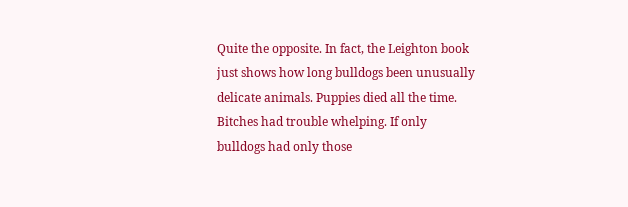Quite the opposite. In fact, the Leighton book just shows how long bulldogs been unusually delicate animals. Puppies died all the time. Bitches had trouble whelping. If only bulldogs had only those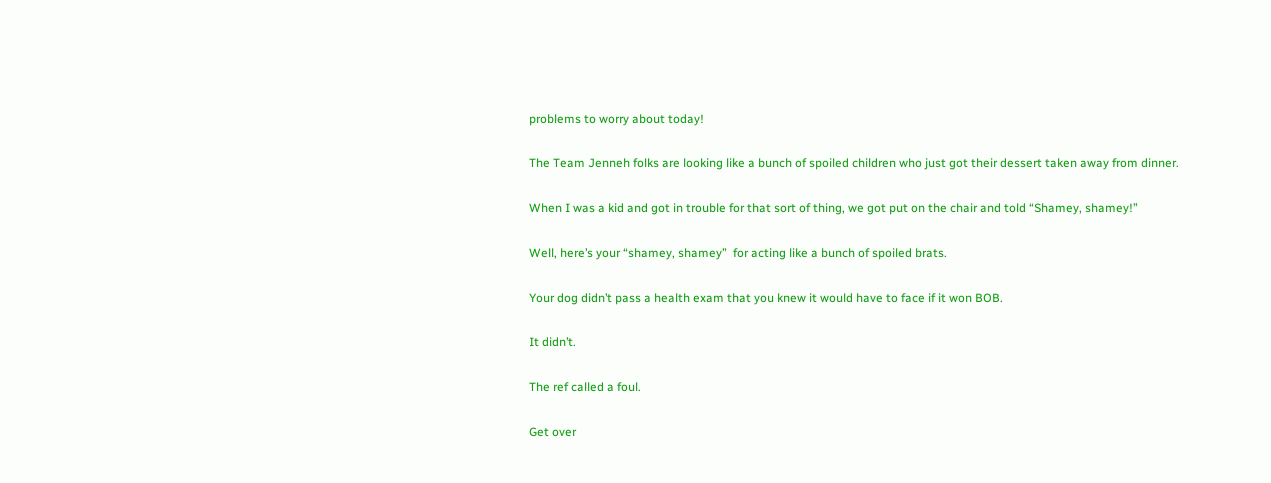problems to worry about today!

The Team Jenneh folks are looking like a bunch of spoiled children who just got their dessert taken away from dinner.

When I was a kid and got in trouble for that sort of thing, we got put on the chair and told “Shamey, shamey!”

Well, here’s your “shamey, shamey”  for acting like a bunch of spoiled brats.

Your dog didn’t pass a health exam that you knew it would have to face if it won BOB.

It didn’t.

The ref called a foul.

Get over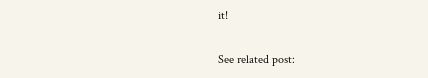it!

See related post: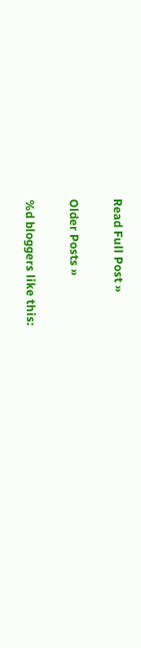Read Full Post »

Older Posts »

%d bloggers like this: